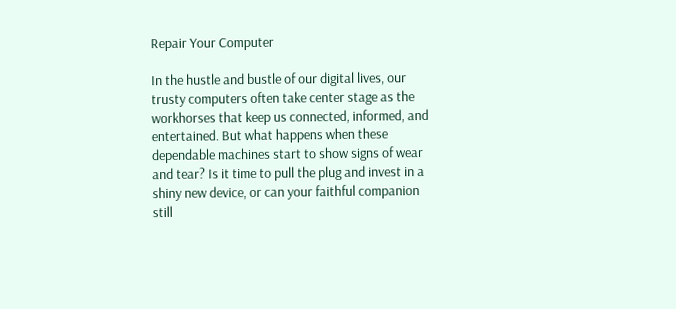Repair Your Computer

In the hustle and bustle of our digital lives, our trusty computers often take center stage as the workhorses that keep us connected, informed, and entertained. But what happens when these dependable machines start to show signs of wear and tear? Is it time to pull the plug and invest in a shiny new device, or can your faithful companion still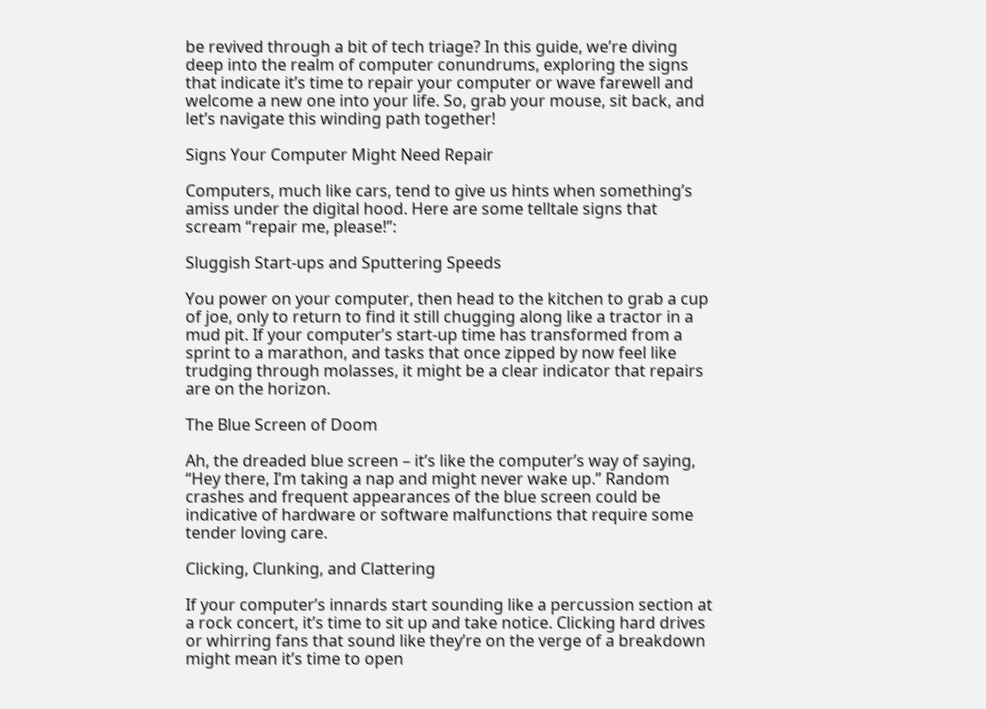be revived through a bit of tech triage? In this guide, we’re diving deep into the realm of computer conundrums, exploring the signs that indicate it’s time to repair your computer or wave farewell and welcome a new one into your life. So, grab your mouse, sit back, and let’s navigate this winding path together!

Signs Your Computer Might Need Repair

Computers, much like cars, tend to give us hints when something’s amiss under the digital hood. Here are some telltale signs that scream “repair me, please!”:

Sluggish Start-ups and Sputtering Speeds

You power on your computer, then head to the kitchen to grab a cup of joe, only to return to find it still chugging along like a tractor in a mud pit. If your computer’s start-up time has transformed from a sprint to a marathon, and tasks that once zipped by now feel like trudging through molasses, it might be a clear indicator that repairs are on the horizon.

The Blue Screen of Doom

Ah, the dreaded blue screen – it’s like the computer’s way of saying, “Hey there, I’m taking a nap and might never wake up.” Random crashes and frequent appearances of the blue screen could be indicative of hardware or software malfunctions that require some tender loving care.

Clicking, Clunking, and Clattering

If your computer’s innards start sounding like a percussion section at a rock concert, it’s time to sit up and take notice. Clicking hard drives or whirring fans that sound like they’re on the verge of a breakdown might mean it’s time to open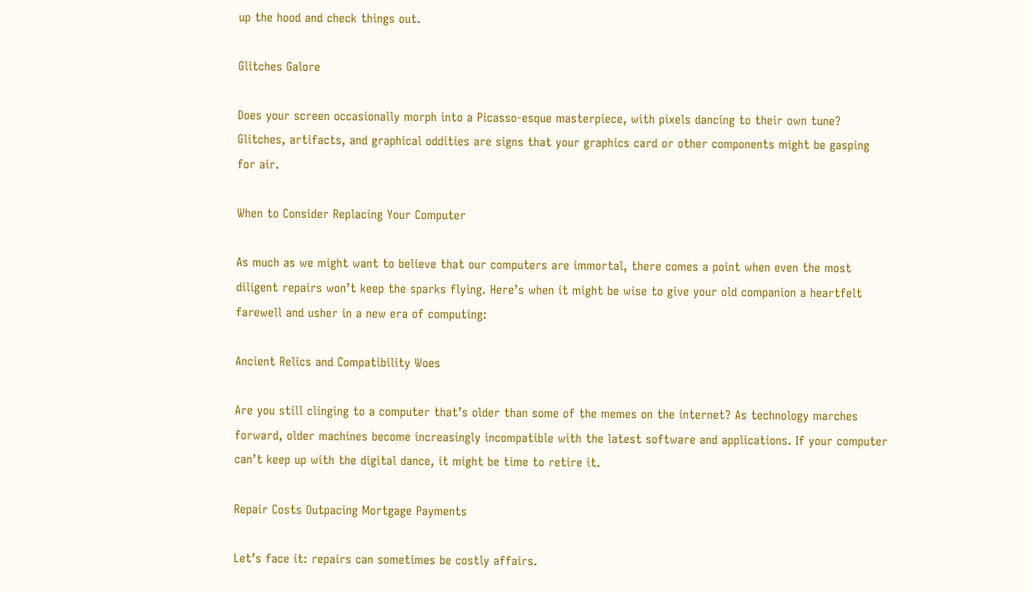up the hood and check things out.

Glitches Galore

Does your screen occasionally morph into a Picasso-esque masterpiece, with pixels dancing to their own tune? Glitches, artifacts, and graphical oddities are signs that your graphics card or other components might be gasping for air.

When to Consider Replacing Your Computer

As much as we might want to believe that our computers are immortal, there comes a point when even the most diligent repairs won’t keep the sparks flying. Here’s when it might be wise to give your old companion a heartfelt farewell and usher in a new era of computing:

Ancient Relics and Compatibility Woes

Are you still clinging to a computer that’s older than some of the memes on the internet? As technology marches forward, older machines become increasingly incompatible with the latest software and applications. If your computer can’t keep up with the digital dance, it might be time to retire it.

Repair Costs Outpacing Mortgage Payments

Let’s face it: repairs can sometimes be costly affairs.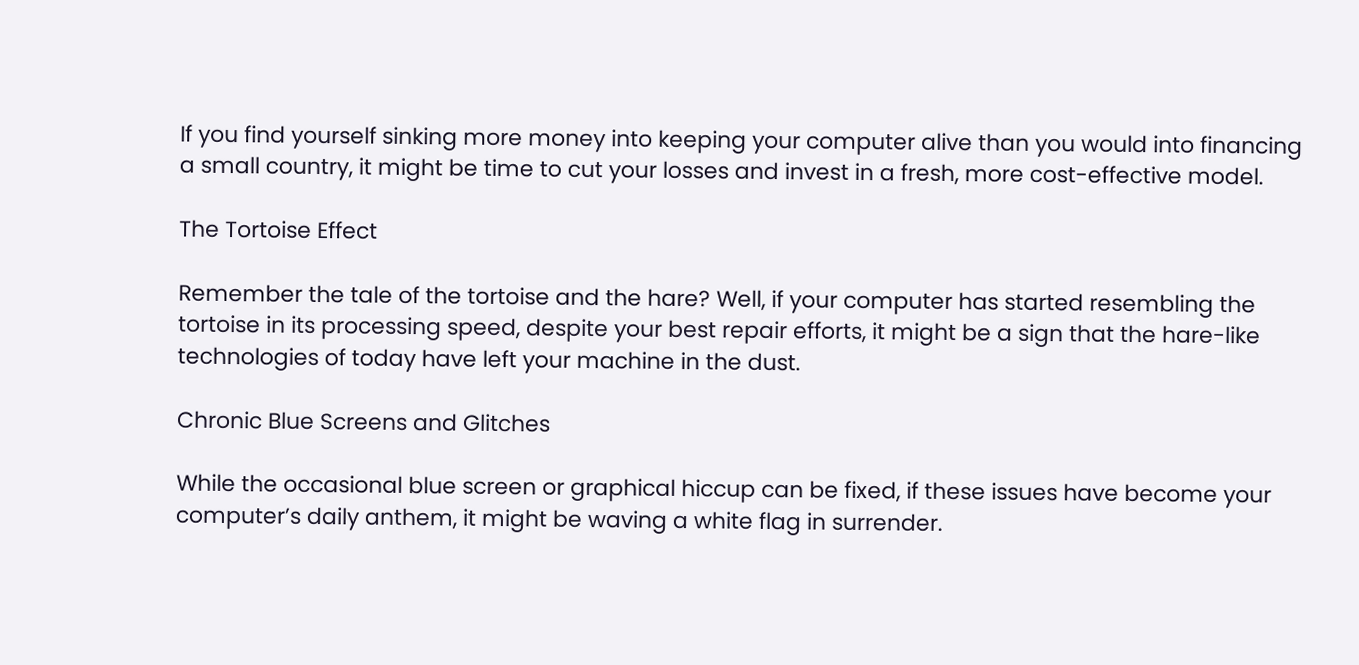If you find yourself sinking more money into keeping your computer alive than you would into financing a small country, it might be time to cut your losses and invest in a fresh, more cost-effective model.

The Tortoise Effect

Remember the tale of the tortoise and the hare? Well, if your computer has started resembling the tortoise in its processing speed, despite your best repair efforts, it might be a sign that the hare-like technologies of today have left your machine in the dust.

Chronic Blue Screens and Glitches

While the occasional blue screen or graphical hiccup can be fixed, if these issues have become your computer’s daily anthem, it might be waving a white flag in surrender.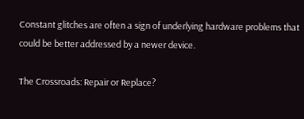Constant glitches are often a sign of underlying hardware problems that could be better addressed by a newer device.

The Crossroads: Repair or Replace?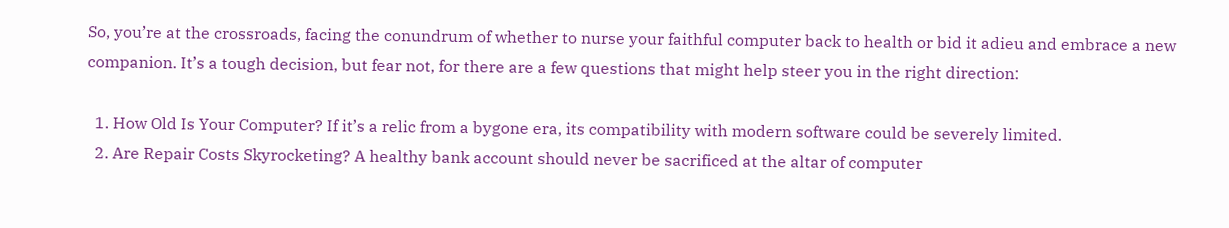So, you’re at the crossroads, facing the conundrum of whether to nurse your faithful computer back to health or bid it adieu and embrace a new companion. It’s a tough decision, but fear not, for there are a few questions that might help steer you in the right direction:

  1. How Old Is Your Computer? If it’s a relic from a bygone era, its compatibility with modern software could be severely limited.
  2. Are Repair Costs Skyrocketing? A healthy bank account should never be sacrificed at the altar of computer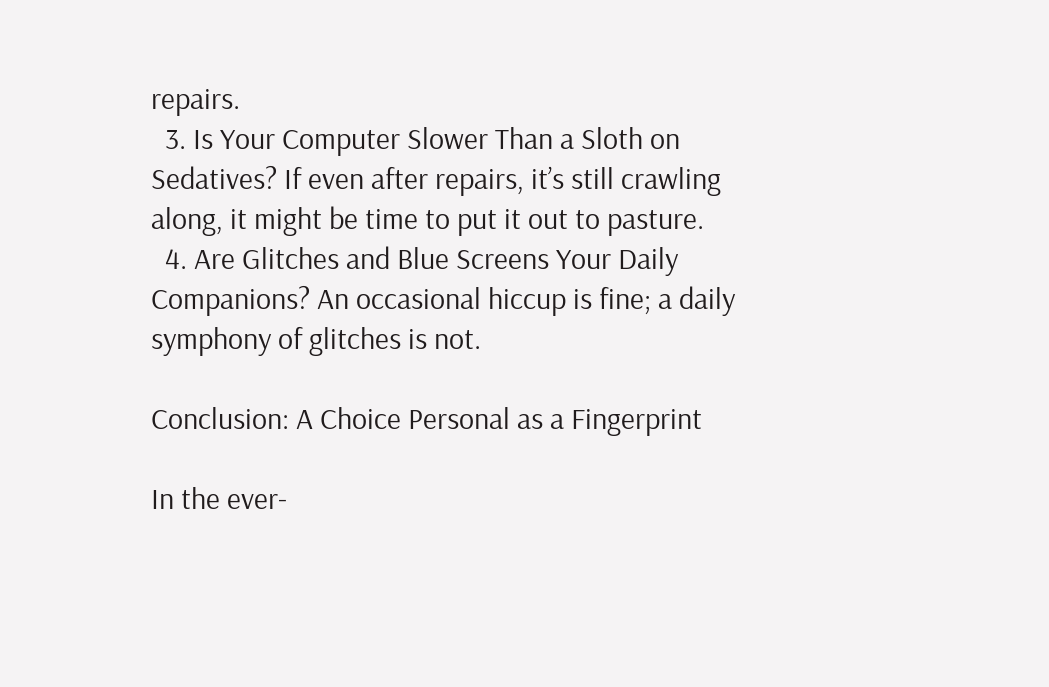repairs.
  3. Is Your Computer Slower Than a Sloth on Sedatives? If even after repairs, it’s still crawling along, it might be time to put it out to pasture.
  4. Are Glitches and Blue Screens Your Daily Companions? An occasional hiccup is fine; a daily symphony of glitches is not.

Conclusion: A Choice Personal as a Fingerprint

In the ever-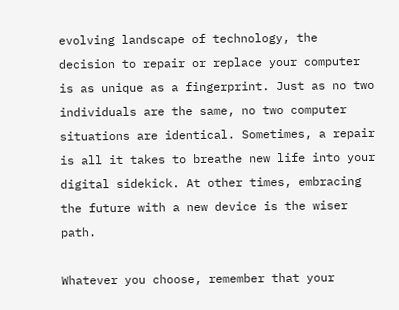evolving landscape of technology, the decision to repair or replace your computer is as unique as a fingerprint. Just as no two individuals are the same, no two computer situations are identical. Sometimes, a repair is all it takes to breathe new life into your digital sidekick. At other times, embracing the future with a new device is the wiser path.

Whatever you choose, remember that your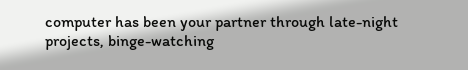computer has been your partner through late-night projects, binge-watching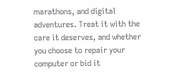marathons, and digital adventures. Treat it with the care it deserves, and whether you choose to repair your computer or bid it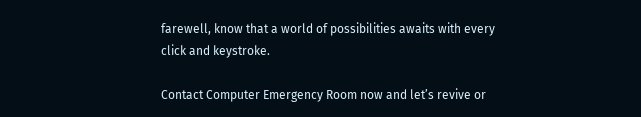farewell, know that a world of possibilities awaits with every click and keystroke.

Contact Computer Emergency Room now and let’s revive or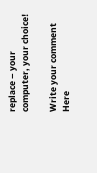replace – your computer, your choice!

Write your comment Here